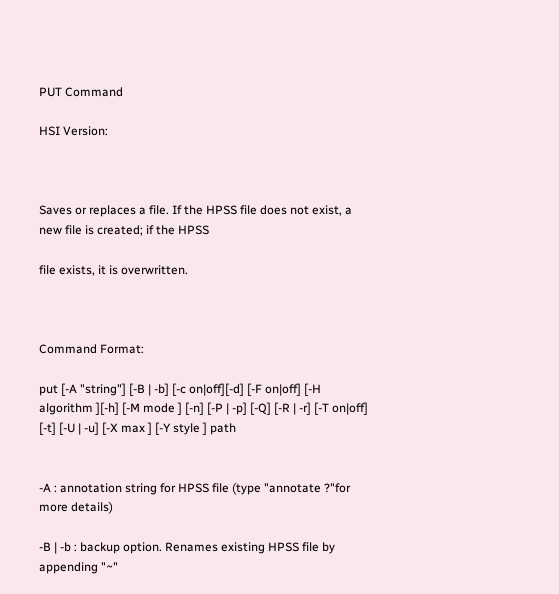PUT Command

HSI Version:



Saves or replaces a file. If the HPSS file does not exist, a new file is created; if the HPSS

file exists, it is overwritten.



Command Format:

put [-A "string"] [-B | -b] [-c on|off][-d] [-F on|off] [-H algorithm ][-h] [-M mode ] [-n] [-P | -p] [-Q] [-R | -r] [-T on|off] [-t] [-U | -u] [-X max ] [-Y style ] path


-A : annotation string for HPSS file (type "annotate ?"for more details)

-B | -b : backup option. Renames existing HPSS file by appending "~"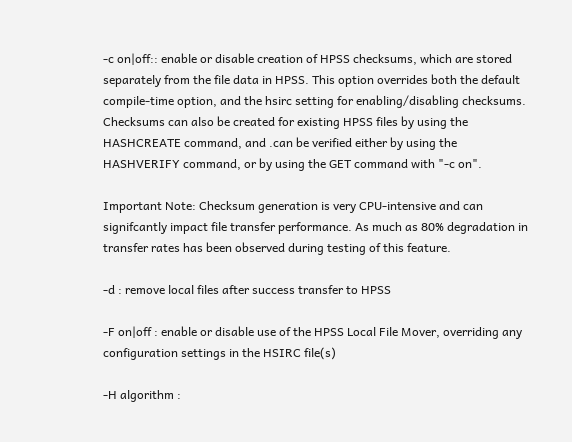-c on|off:: enable or disable creation of HPSS checksums, which are stored separately from the file data in HPSS. This option overrides both the default compile-time option, and the hsirc setting for enabling/disabling checksums. Checksums can also be created for existing HPSS files by using the HASHCREATE command, and .can be verified either by using the HASHVERIFY command, or by using the GET command with "-c on".

Important Note: Checksum generation is very CPU-intensive and can signifcantly impact file transfer performance. As much as 80% degradation in transfer rates has been observed during testing of this feature.

-d : remove local files after success transfer to HPSS

-F on|off : enable or disable use of the HPSS Local File Mover, overriding any configuration settings in the HSIRC file(s)

-H algorithm :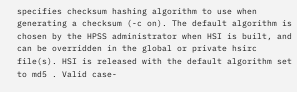specifies checksum hashing algorithm to use when generating a checksum (-c on). The default algorithm is chosen by the HPSS administrator when HSI is built, and can be overridden in the global or private hsirc file(s). HSI is released with the default algorithm set to md5 . Valid case-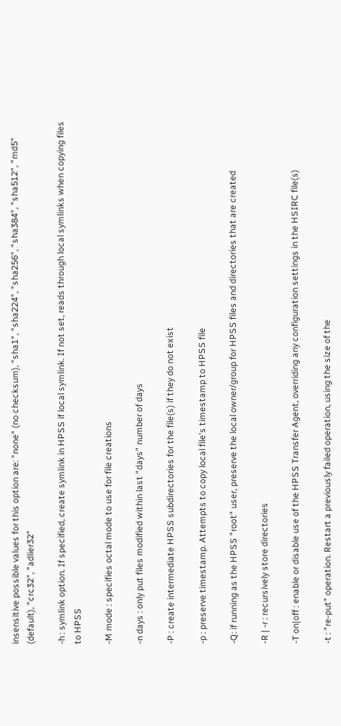insensitive possible values for this option are: "none" (no checksum), "sha1", "sha224", "sha256", "sha384", "sha512", "md5" (default), "crc32", "adlier32"

-h : symlink option. If specified, create symlink in HPSS if local symlink. If not set, reads through local symlinks when copying files to HPSS

-M mode : specifies octal mode to use for file creations

-n days : only put files modified within last "days" number of days

-P : create intermediate HPSS subdirectories for the file(s) if they do not exist

-p : preserve timestamp. Attempts to copy local file's timestamp to HPSS file

-Q: if running as the HPSS "root" user, preserve the local owner/group for HPSS files and directories that are created

-R | -r : recursively store directories

-T on|off : enable or disable use of the HPSS Transfer Agent, overriding any configuration settings in the HSIRC file(s)

-t : "re-put" operation. Restart a previously failed operation, using the size of the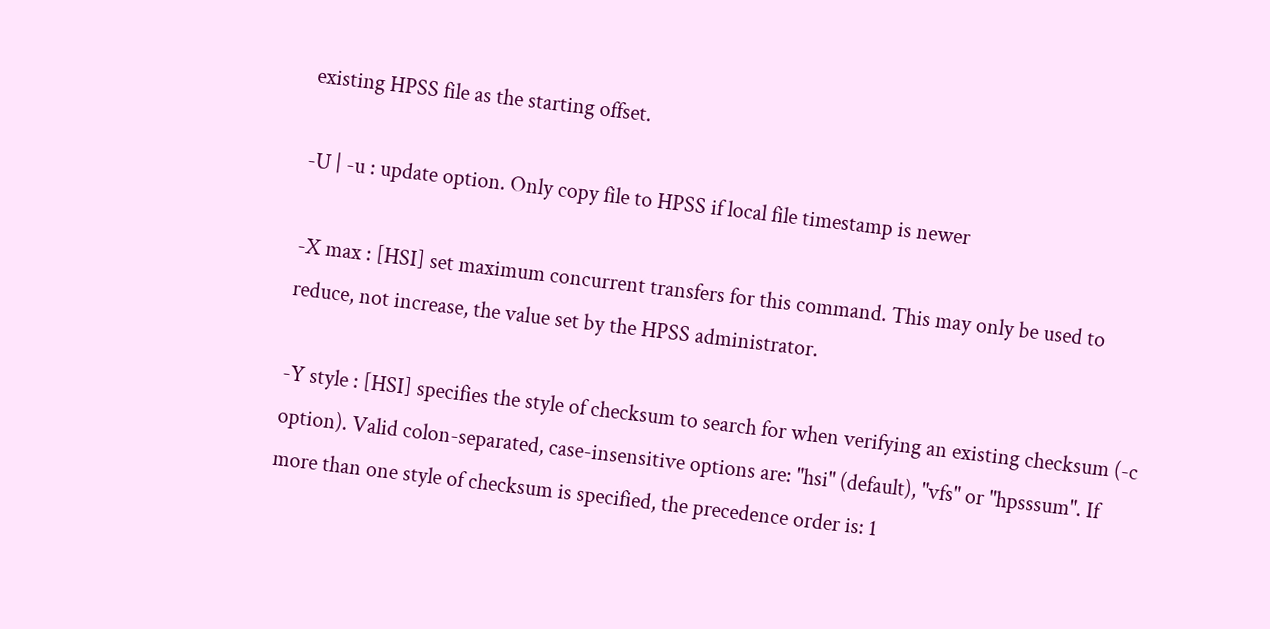existing HPSS file as the starting offset.

-U | -u : update option. Only copy file to HPSS if local file timestamp is newer

-X max : [HSI] set maximum concurrent transfers for this command. This may only be used to reduce, not increase, the value set by the HPSS administrator.

-Y style : [HSI] specifies the style of checksum to search for when verifying an existing checksum (-c option). Valid colon-separated, case-insensitive options are: "hsi" (default), "vfs" or "hpsssum". If more than one style of checksum is specified, the precedence order is: 1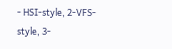- HSI-style, 2-VFS-style, 3-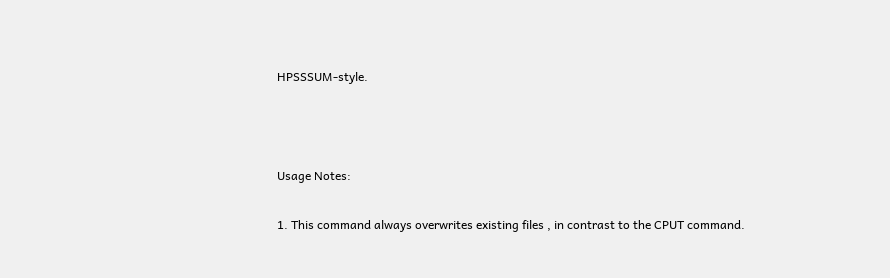HPSSSUM-style.



Usage Notes:

1. This command always overwrites existing files , in contrast to the CPUT command.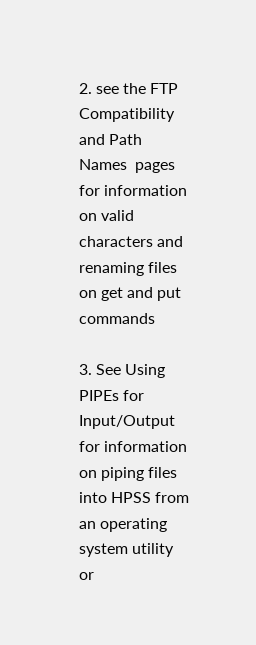2. see the FTP Compatibility  and Path Names  pages for information on valid characters and renaming files on get and put commands

3. See Using PIPEs for Input/Output  for information on piping files into HPSS from an operating system utility or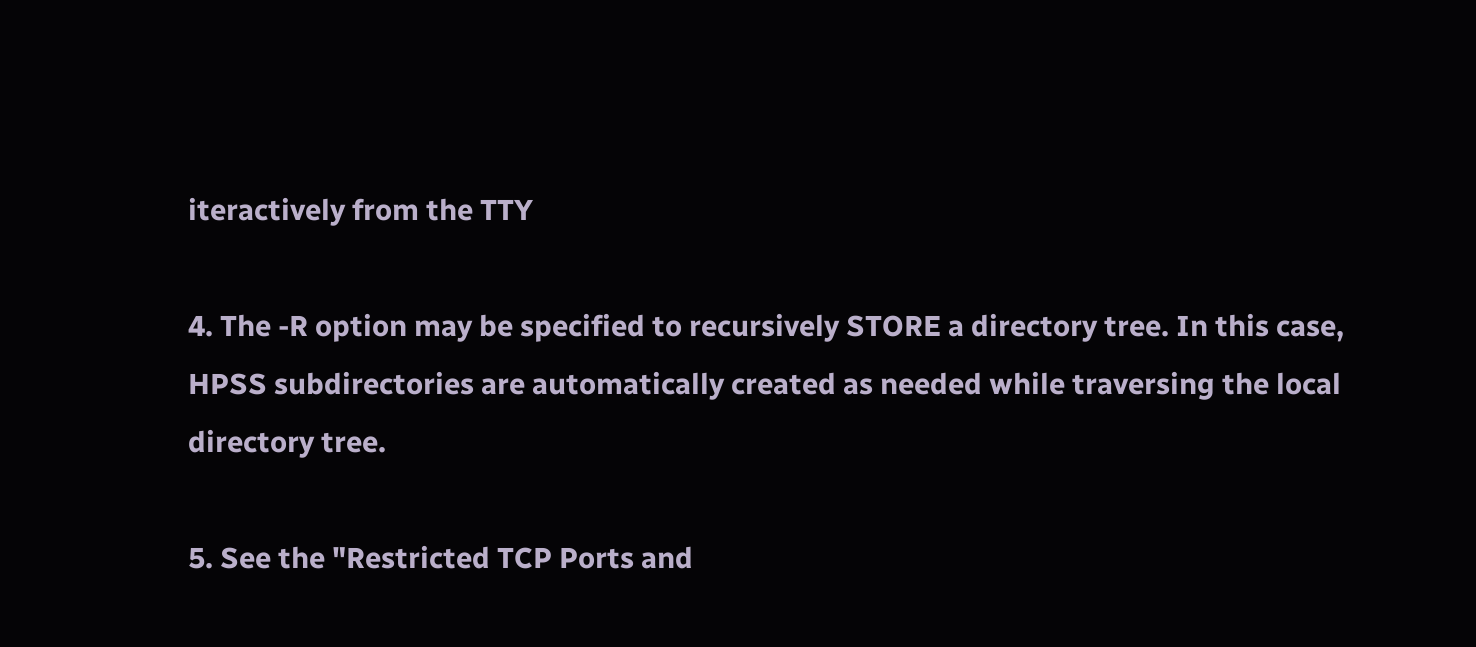iteractively from the TTY

4. The -R option may be specified to recursively STORE a directory tree. In this case, HPSS subdirectories are automatically created as needed while traversing the local directory tree.

5. See the "Restricted TCP Ports and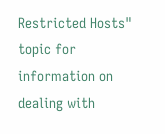Restricted Hosts" topic for information on dealing with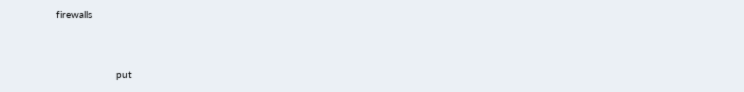firewalls


                    put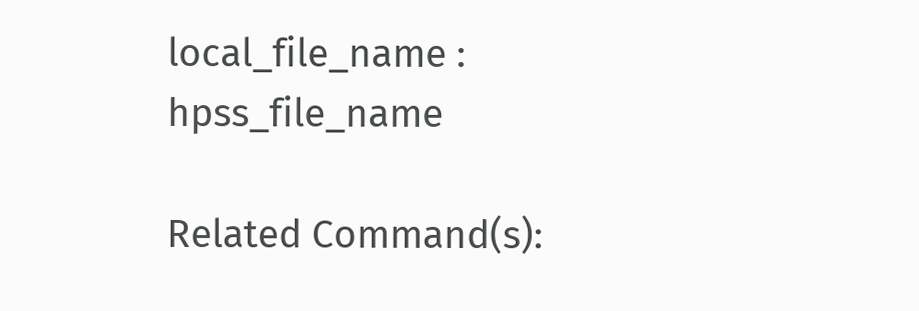local_file_name : hpss_file_name

Related Command(s):